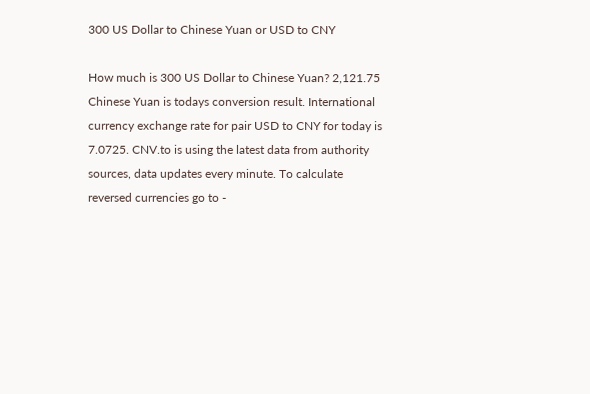300 US Dollar to Chinese Yuan or USD to CNY

How much is 300 US Dollar to Chinese Yuan? 2,121.75 Chinese Yuan is todays conversion result. International currency exchange rate for pair USD to CNY for today is 7.0725. CNV.to is using the latest data from authority sources, data updates every minute. To calculate reversed currencies go to -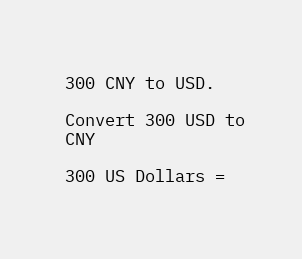300 CNY to USD.

Convert 300 USD to CNY

300 US Dollars =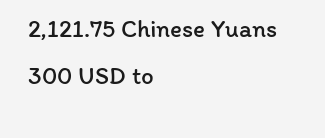2,121.75 Chinese Yuans 300 USD to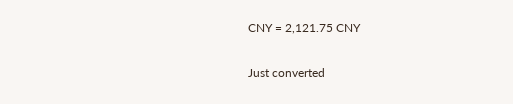CNY = 2,121.75 CNY

Just converted